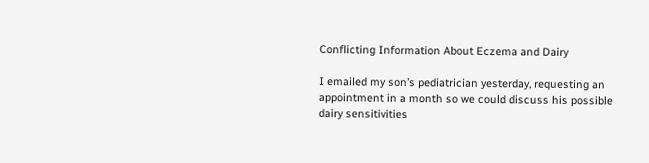Conflicting Information About Eczema and Dairy

I emailed my son’s pediatrician yesterday, requesting an appointment in a month so we could discuss his possible dairy sensitivities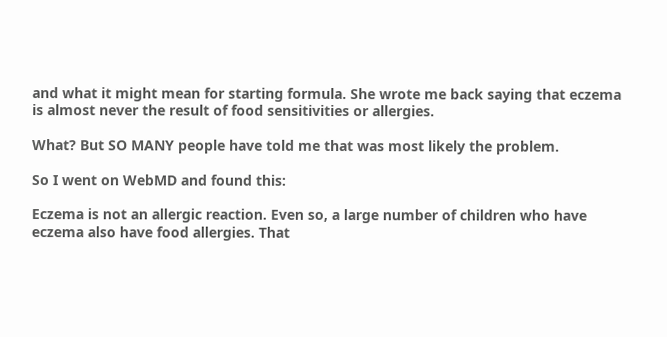and what it might mean for starting formula. She wrote me back saying that eczema is almost never the result of food sensitivities or allergies.

What? But SO MANY people have told me that was most likely the problem.

So I went on WebMD and found this:

Eczema is not an allergic reaction. Even so, a large number of children who have eczema also have food allergies. That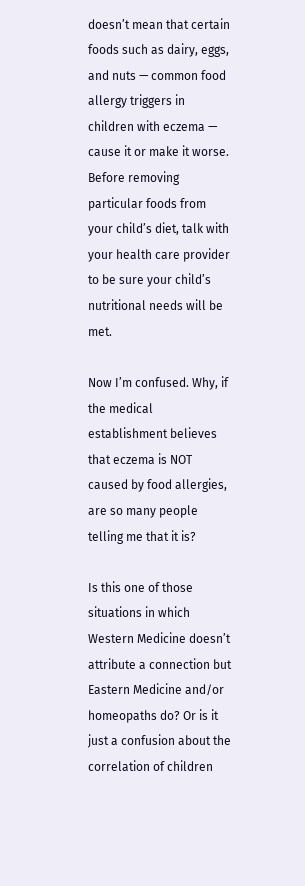doesn’t mean that certain foods such as dairy, eggs, and nuts — common food allergy triggers in children with eczema — cause it or make it worse. Before removing particular foods from your child’s diet, talk with your health care provider to be sure your child’s nutritional needs will be met.

Now I’m confused. Why, if the medical establishment believes that eczema is NOT caused by food allergies, are so many people telling me that it is?

Is this one of those situations in which Western Medicine doesn’t attribute a connection but Eastern Medicine and/or homeopaths do? Or is it just a confusion about the correlation of children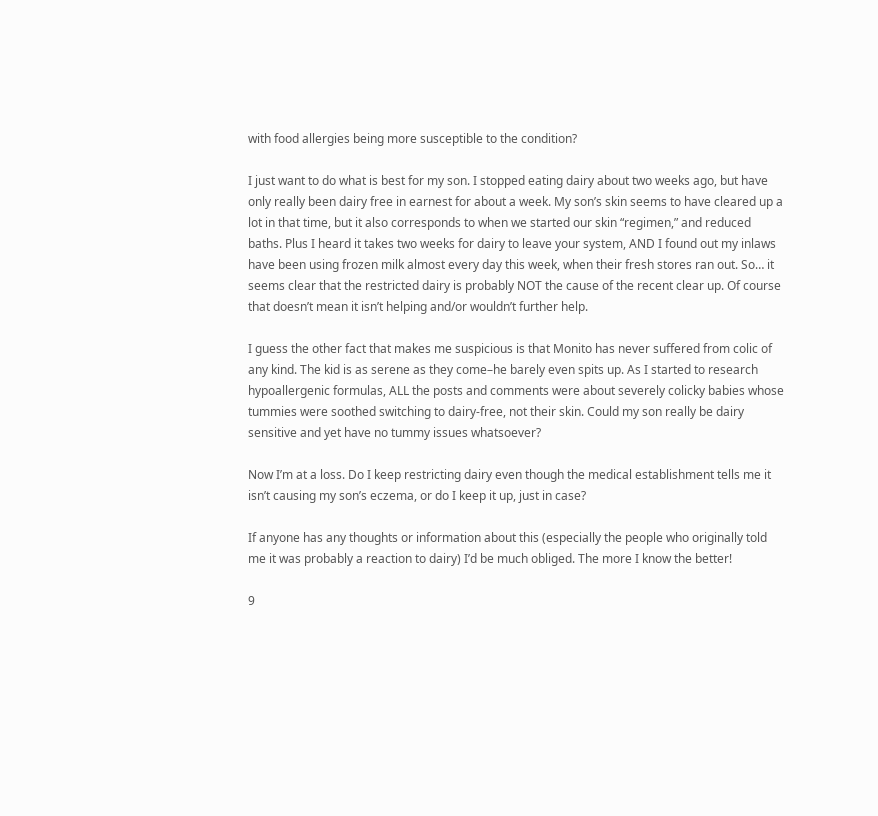with food allergies being more susceptible to the condition?

I just want to do what is best for my son. I stopped eating dairy about two weeks ago, but have only really been dairy free in earnest for about a week. My son’s skin seems to have cleared up a lot in that time, but it also corresponds to when we started our skin “regimen,” and reduced baths. Plus I heard it takes two weeks for dairy to leave your system, AND I found out my inlaws have been using frozen milk almost every day this week, when their fresh stores ran out. So… it seems clear that the restricted dairy is probably NOT the cause of the recent clear up. Of course that doesn’t mean it isn’t helping and/or wouldn’t further help.

I guess the other fact that makes me suspicious is that Monito has never suffered from colic of any kind. The kid is as serene as they come–he barely even spits up. As I started to research hypoallergenic formulas, ALL the posts and comments were about severely colicky babies whose tummies were soothed switching to dairy-free, not their skin. Could my son really be dairy sensitive and yet have no tummy issues whatsoever?

Now I’m at a loss. Do I keep restricting dairy even though the medical establishment tells me it isn’t causing my son’s eczema, or do I keep it up, just in case?

If anyone has any thoughts or information about this (especially the people who originally told me it was probably a reaction to dairy) I’d be much obliged. The more I know the better!

9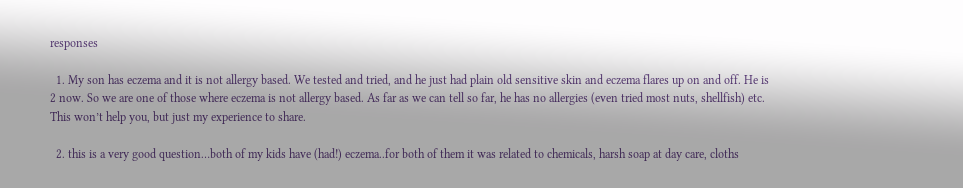responses

  1. My son has eczema and it is not allergy based. We tested and tried, and he just had plain old sensitive skin and eczema flares up on and off. He is 2 now. So we are one of those where eczema is not allergy based. As far as we can tell so far, he has no allergies (even tried most nuts, shellfish) etc. This won’t help you, but just my experience to share.

  2. this is a very good question…both of my kids have (had!) eczema..for both of them it was related to chemicals, harsh soap at day care, cloths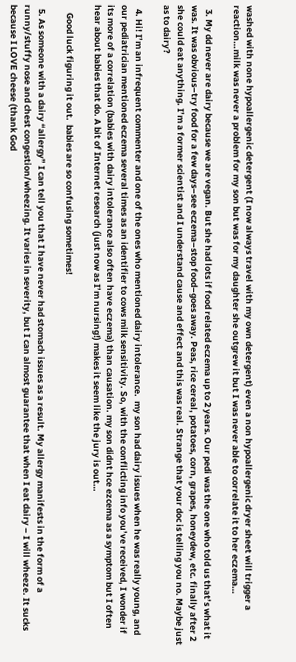washed with none hypoallergenic detergent (I now always travel with my own detergent) even a non hypoallergenic dryer sheet will trigger a reaction…milk was never a problem for my son but was for my daughter she outgrew it but I was never able to correlate it to her eczema…

  3. My dd never are dairy because we are vegan. But she had lots if food related eczema up to 2 years. Our pedi was the one who told us that’s what it was. It was obvious–try food for a few days–see eczema–stop food–goes away. Peas, rice cereal, potatoes, corn, grapes, honeydew, etc. finally after 2 she could eat anything. I’m a former scientist and I understand cause and effect and this was real. Strange that your doc is telling you no. Maybe just as to dairy?

  4. Hi! I’m an infrequent commenter and one of the ones who mentioned dairy intolerance.  my son had dairy issues when he was really young, and our pediatrician mentioned eczema several times as an identifier to cows milk sensitivity. So, with the conflicting info you’ve received, I wonder if its more of a correlation (babies with dairy intolerance also often have eczema) than causation. my son didnt hce ezcema as a symptom but I often hear about babies that do. A bit of Internet research (just now as I’m nursing!) makes it seem like the jury is out…

    Good luck figuring it out.  babies are so confusing sometimes!

  5. As someone with a dairy “allergy” I can tell you that I have never had stomach issues as a result. My allergy manifests in the form of a runny/stuffy nose and chest congestion/wheezing. It varies in severity, but I can almost guarantee that when I eat dairy – I will wheeze. It sucks because I LOVE cheese (thank God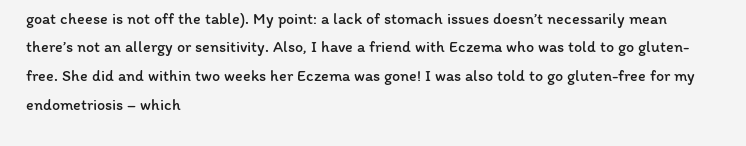goat cheese is not off the table). My point: a lack of stomach issues doesn’t necessarily mean there’s not an allergy or sensitivity. Also, I have a friend with Eczema who was told to go gluten-free. She did and within two weeks her Eczema was gone! I was also told to go gluten-free for my endometriosis – which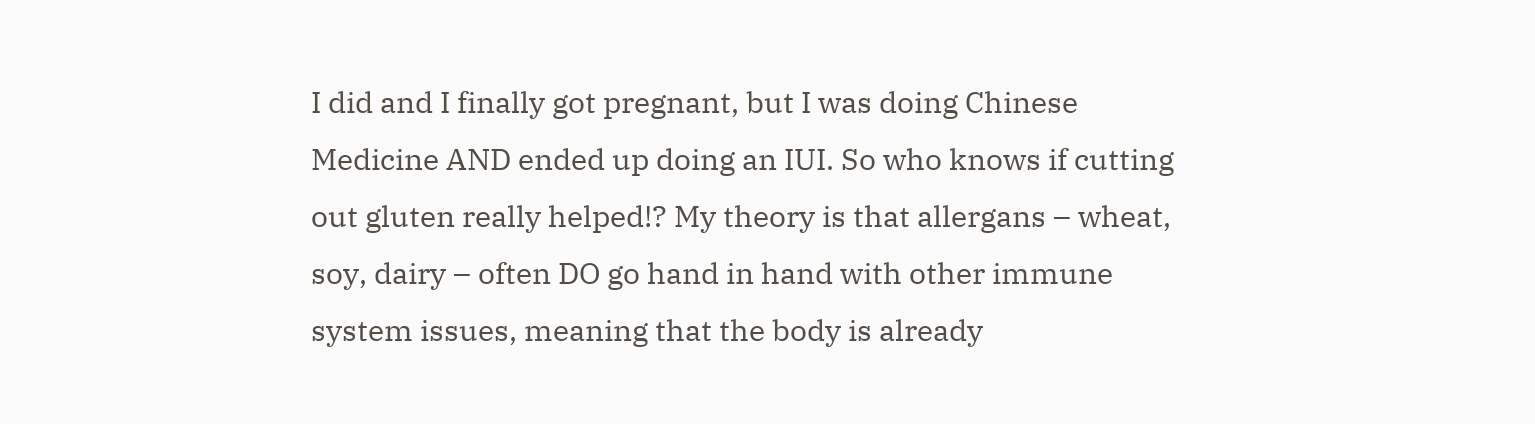I did and I finally got pregnant, but I was doing Chinese Medicine AND ended up doing an IUI. So who knows if cutting out gluten really helped!? My theory is that allergans – wheat, soy, dairy – often DO go hand in hand with other immune system issues, meaning that the body is already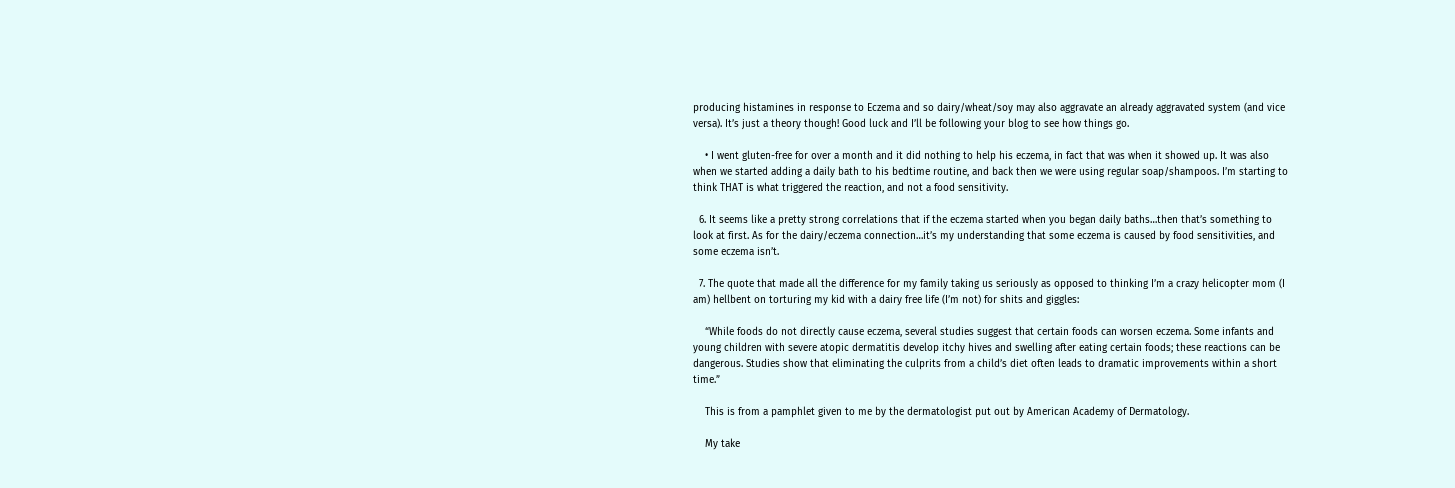producing histamines in response to Eczema and so dairy/wheat/soy may also aggravate an already aggravated system (and vice versa). It’s just a theory though! Good luck and I’ll be following your blog to see how things go.

    • I went gluten-free for over a month and it did nothing to help his eczema, in fact that was when it showed up. It was also when we started adding a daily bath to his bedtime routine, and back then we were using regular soap/shampoos. I’m starting to think THAT is what triggered the reaction, and not a food sensitivity.

  6. It seems like a pretty strong correlations that if the eczema started when you began daily baths…then that’s something to look at first. As for the dairy/eczema connection…it’s my understanding that some eczema is caused by food sensitivities, and some eczema isn’t.

  7. The quote that made all the difference for my family taking us seriously as opposed to thinking I’m a crazy helicopter mom (I am) hellbent on torturing my kid with a dairy free life (I’m not) for shits and giggles:

    “While foods do not directly cause eczema, several studies suggest that certain foods can worsen eczema. Some infants and young children with severe atopic dermatitis develop itchy hives and swelling after eating certain foods; these reactions can be dangerous. Studies show that eliminating the culprits from a child’s diet often leads to dramatic improvements within a short time.”

    This is from a pamphlet given to me by the dermatologist put out by American Academy of Dermatology.

    My take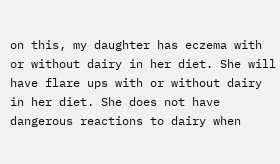on this, my daughter has eczema with or without dairy in her diet. She will have flare ups with or without dairy in her diet. She does not have dangerous reactions to dairy when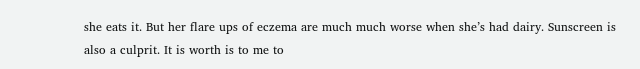she eats it. But her flare ups of eczema are much much worse when she’s had dairy. Sunscreen is also a culprit. It is worth is to me to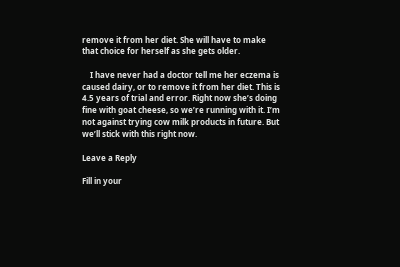remove it from her diet. She will have to make that choice for herself as she gets older.

    I have never had a doctor tell me her eczema is caused dairy, or to remove it from her diet. This is 4.5 years of trial and error. Right now she’s doing fine with goat cheese, so we’re running with it. I’m not against trying cow milk products in future. But we’ll stick with this right now.

Leave a Reply

Fill in your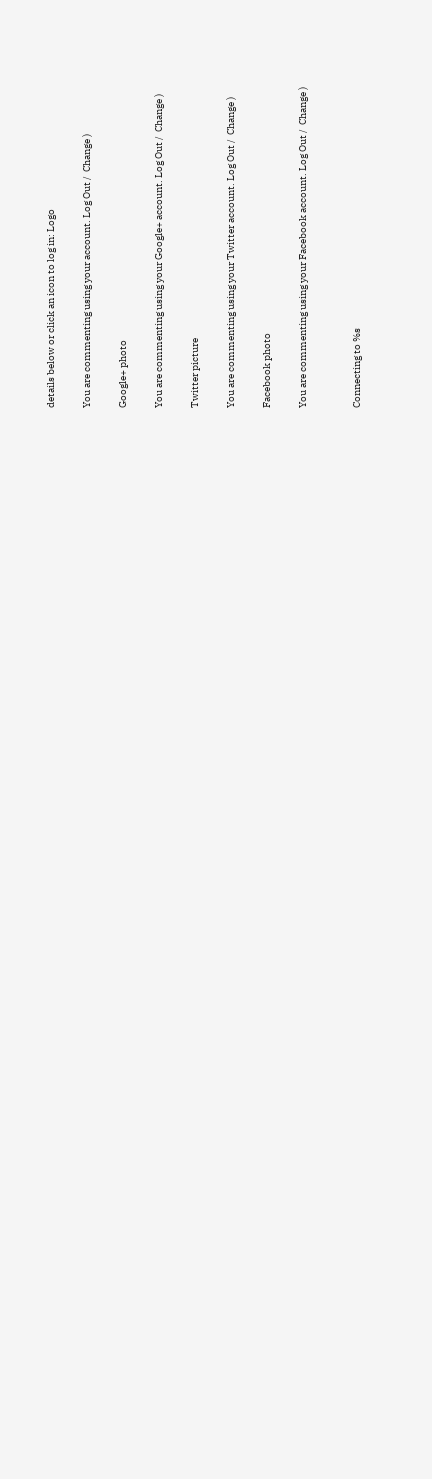details below or click an icon to log in: Logo

You are commenting using your account. Log Out /  Change )

Google+ photo

You are commenting using your Google+ account. Log Out /  Change )

Twitter picture

You are commenting using your Twitter account. Log Out /  Change )

Facebook photo

You are commenting using your Facebook account. Log Out /  Change )


Connecting to %s